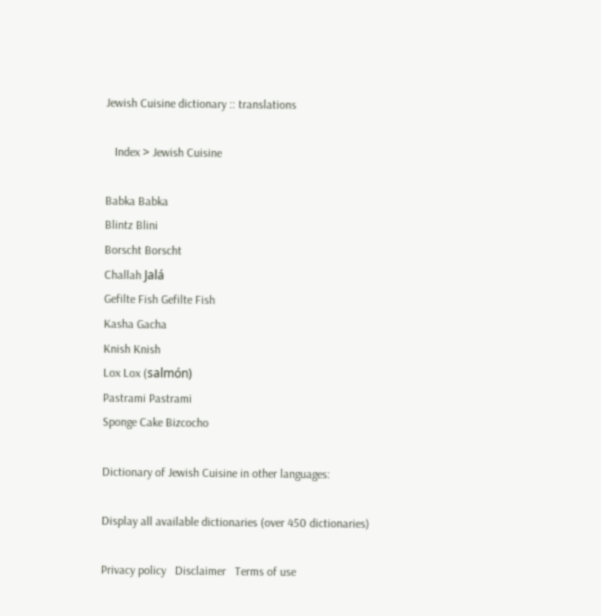Jewish Cuisine dictionary :: translations

   Index > Jewish Cuisine

Babka Babka
Blintz Blini
Borscht Borscht
Challah Jalá
Gefilte Fish Gefilte Fish
Kasha Gacha
Knish Knish
Lox Lox (salmón)
Pastrami Pastrami
Sponge Cake Bizcocho

Dictionary of Jewish Cuisine in other languages:

Display all available dictionaries (over 450 dictionaries)

Privacy policy   Disclaimer   Terms of use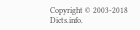Copyright © 2003-2018 Dicts.info.